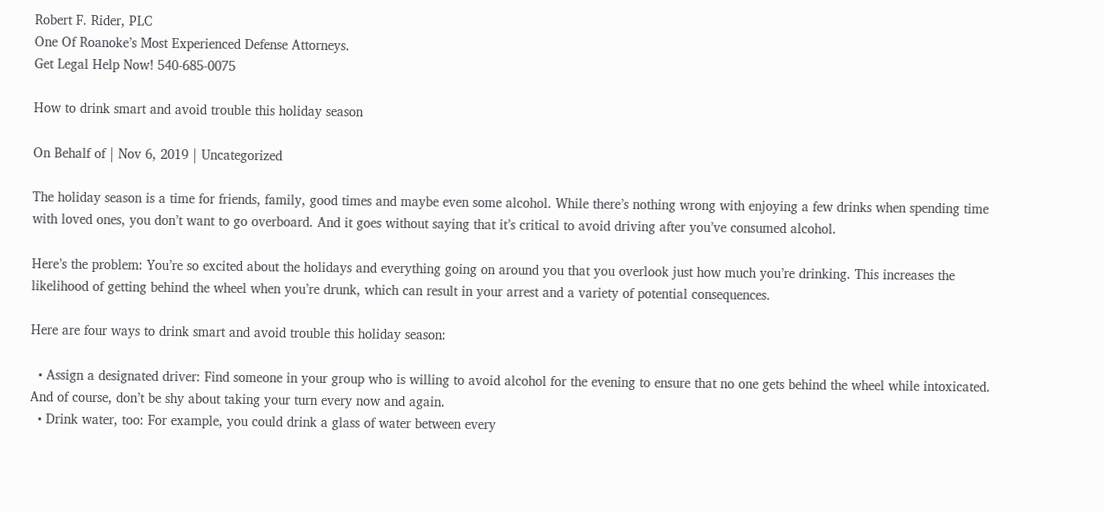Robert F. Rider, PLC
One Of Roanoke’s Most Experienced Defense Attorneys.
Get Legal Help Now! 540-685-0075

How to drink smart and avoid trouble this holiday season

On Behalf of | Nov 6, 2019 | Uncategorized

The holiday season is a time for friends, family, good times and maybe even some alcohol. While there’s nothing wrong with enjoying a few drinks when spending time with loved ones, you don’t want to go overboard. And it goes without saying that it’s critical to avoid driving after you’ve consumed alcohol.

Here’s the problem: You’re so excited about the holidays and everything going on around you that you overlook just how much you’re drinking. This increases the likelihood of getting behind the wheel when you’re drunk, which can result in your arrest and a variety of potential consequences.

Here are four ways to drink smart and avoid trouble this holiday season:

  • Assign a designated driver: Find someone in your group who is willing to avoid alcohol for the evening to ensure that no one gets behind the wheel while intoxicated. And of course, don’t be shy about taking your turn every now and again.
  • Drink water, too: For example, you could drink a glass of water between every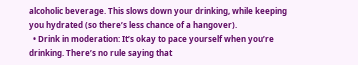alcoholic beverage. This slows down your drinking, while keeping you hydrated (so there’s less chance of a hangover).
  • Drink in moderation: It’s okay to pace yourself when you’re drinking. There’s no rule saying that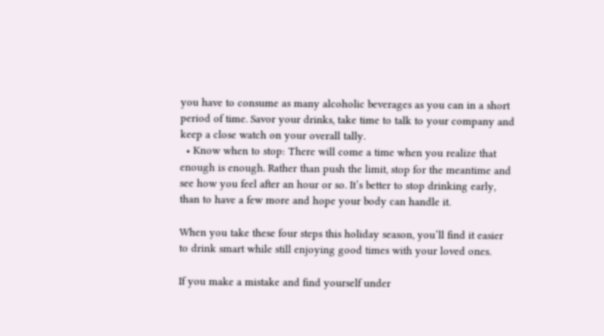you have to consume as many alcoholic beverages as you can in a short period of time. Savor your drinks, take time to talk to your company and keep a close watch on your overall tally.
  • Know when to stop: There will come a time when you realize that enough is enough. Rather than push the limit, stop for the meantime and see how you feel after an hour or so. It’s better to stop drinking early, than to have a few more and hope your body can handle it.

When you take these four steps this holiday season, you’ll find it easier to drink smart while still enjoying good times with your loved ones.

If you make a mistake and find yourself under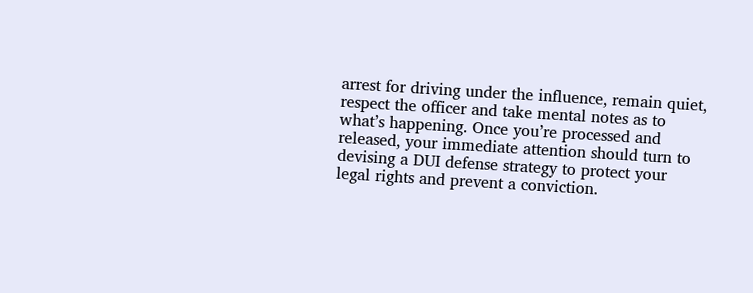arrest for driving under the influence, remain quiet, respect the officer and take mental notes as to what’s happening. Once you’re processed and released, your immediate attention should turn to devising a DUI defense strategy to protect your legal rights and prevent a conviction.